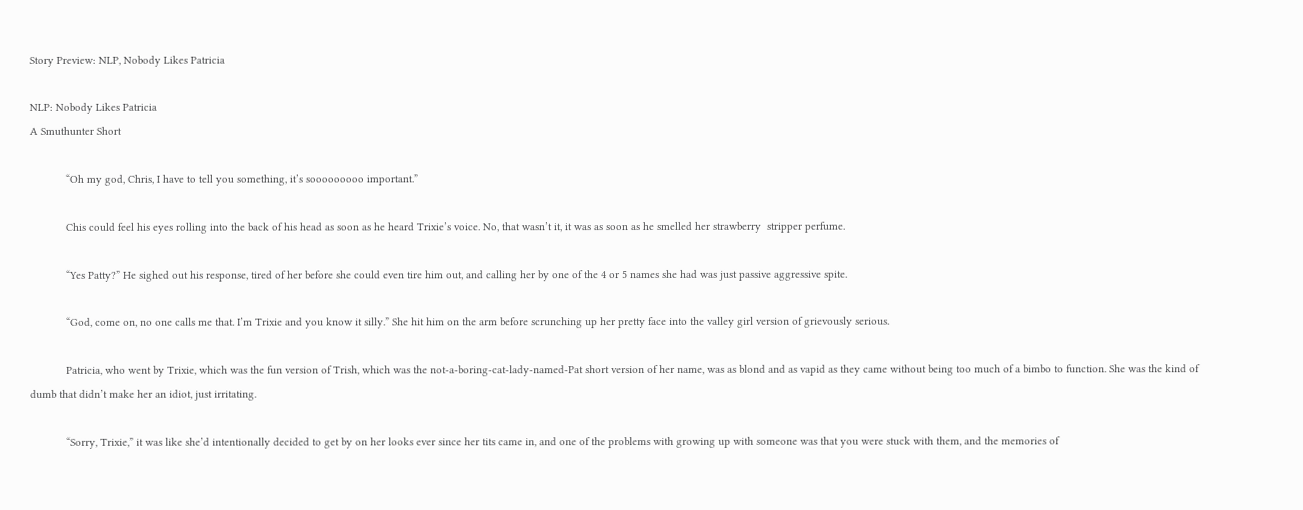Story Preview: NLP, Nobody Likes Patricia

NLP: Nobody Likes Patricia
A Smuthunter Short

            “Oh my god, Chris, I have to tell you something, it’s sooooooooo important.”

            Chis could feel his eyes rolling into the back of his head as soon as he heard Trixie’s voice. No, that wasn’t it, it was as soon as he smelled her strawberry  stripper perfume.

            “Yes Patty?” He sighed out his response, tired of her before she could even tire him out, and calling her by one of the 4 or 5 names she had was just passive aggressive spite.

            “God, come on, no one calls me that. I’m Trixie and you know it silly.” She hit him on the arm before scrunching up her pretty face into the valley girl version of grievously serious.

            Patricia, who went by Trixie, which was the fun version of Trish, which was the not-a-boring-cat-lady-named-Pat short version of her name, was as blond and as vapid as they came without being too much of a bimbo to function. She was the kind of dumb that didn’t make her an idiot, just irritating.

            “Sorry, Trixie,” it was like she’d intentionally decided to get by on her looks ever since her tits came in, and one of the problems with growing up with someone was that you were stuck with them, and the memories of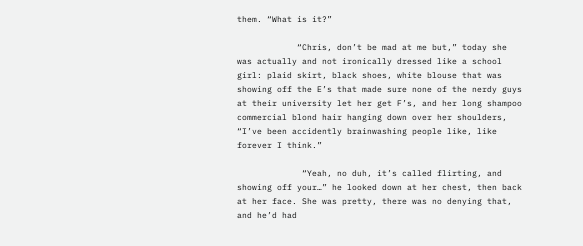them. “What is it?”

            “Chris, don’t be mad at me but,” today she was actually and not ironically dressed like a school girl: plaid skirt, black shoes, white blouse that was showing off the E’s that made sure none of the nerdy guys at their university let her get F’s, and her long shampoo commercial blond hair hanging down over her shoulders, “I’ve been accidently brainwashing people like, like forever I think.”

             “Yeah, no duh, it’s called flirting, and showing off your…” he looked down at her chest, then back at her face. She was pretty, there was no denying that, and he’d had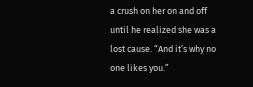a crush on her on and off until he realized she was a lost cause. “And it’s why no one likes you.”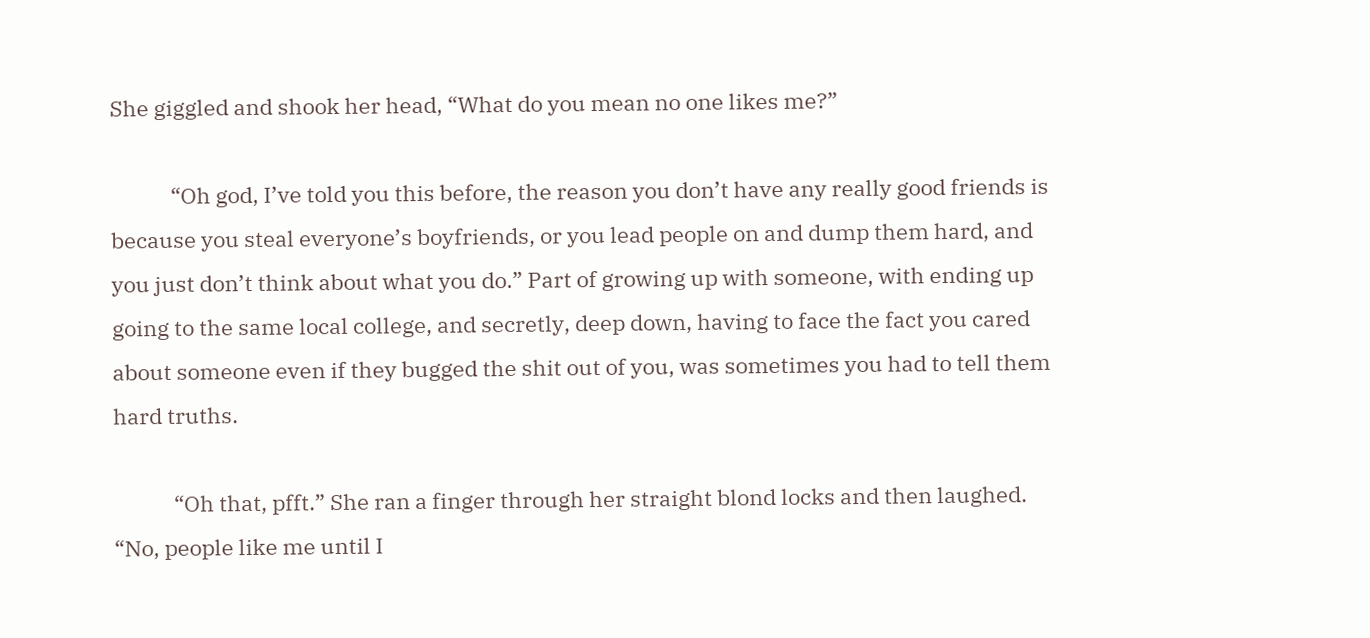She giggled and shook her head, “What do you mean no one likes me?”

            “Oh god, I’ve told you this before, the reason you don’t have any really good friends is because you steal everyone’s boyfriends, or you lead people on and dump them hard, and you just don’t think about what you do.” Part of growing up with someone, with ending up going to the same local college, and secretly, deep down, having to face the fact you cared about someone even if they bugged the shit out of you, was sometimes you had to tell them hard truths.

            “Oh that, pfft.” She ran a finger through her straight blond locks and then laughed. “No, people like me until I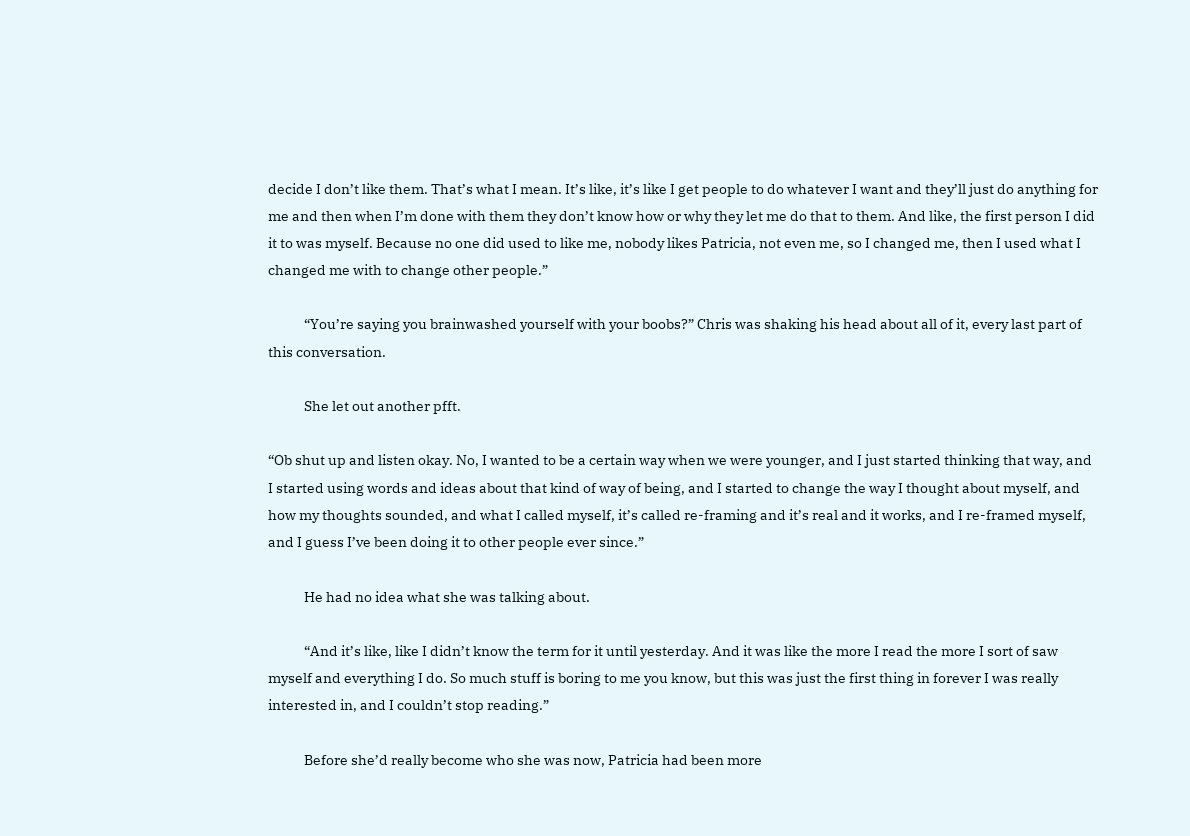decide I don’t like them. That’s what I mean. It’s like, it’s like I get people to do whatever I want and they’ll just do anything for me and then when I’m done with them they don’t know how or why they let me do that to them. And like, the first person I did it to was myself. Because no one did used to like me, nobody likes Patricia, not even me, so I changed me, then I used what I changed me with to change other people.”

            “You’re saying you brainwashed yourself with your boobs?” Chris was shaking his head about all of it, every last part of this conversation.

            She let out another pfft.

“Ob shut up and listen okay. No, I wanted to be a certain way when we were younger, and I just started thinking that way, and I started using words and ideas about that kind of way of being, and I started to change the way I thought about myself, and how my thoughts sounded, and what I called myself, it’s called re-framing and it’s real and it works, and I re-framed myself, and I guess I’ve been doing it to other people ever since.”

            He had no idea what she was talking about.

            “And it’s like, like I didn’t know the term for it until yesterday. And it was like the more I read the more I sort of saw myself and everything I do. So much stuff is boring to me you know, but this was just the first thing in forever I was really interested in, and I couldn’t stop reading.”

            Before she’d really become who she was now, Patricia had been more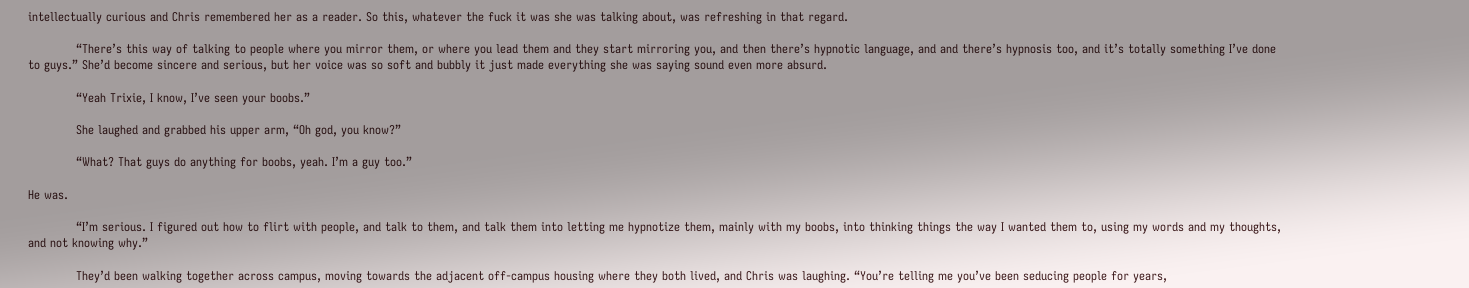intellectually curious and Chris remembered her as a reader. So this, whatever the fuck it was she was talking about, was refreshing in that regard.

            “There’s this way of talking to people where you mirror them, or where you lead them and they start mirroring you, and then there’s hypnotic language, and and there’s hypnosis too, and it’s totally something I’ve done to guys.” She’d become sincere and serious, but her voice was so soft and bubbly it just made everything she was saying sound even more absurd.

            “Yeah Trixie, I know, I’ve seen your boobs.”

            She laughed and grabbed his upper arm, “Oh god, you know?”

            “What? That guys do anything for boobs, yeah. I’m a guy too.”

He was.

            “I’m serious. I figured out how to flirt with people, and talk to them, and talk them into letting me hypnotize them, mainly with my boobs, into thinking things the way I wanted them to, using my words and my thoughts, and not knowing why.”

            They’d been walking together across campus, moving towards the adjacent off-campus housing where they both lived, and Chris was laughing. “You’re telling me you’ve been seducing people for years,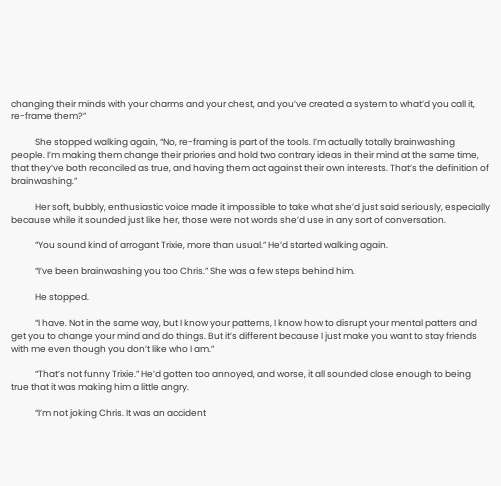changing their minds with your charms and your chest, and you’ve created a system to what’d you call it, re-frame them?”

            She stopped walking again, “No, re-framing is part of the tools. I’m actually totally brainwashing people. I’m making them change their priories and hold two contrary ideas in their mind at the same time, that they’ve both reconciled as true, and having them act against their own interests. That’s the definition of brainwashing.”

            Her soft, bubbly, enthusiastic voice made it impossible to take what she’d just said seriously, especially because while it sounded just like her, those were not words she’d use in any sort of conversation.

            “You sound kind of arrogant Trixie, more than usual.” He’d started walking again.

            “I’ve been brainwashing you too Chris.” She was a few steps behind him.

            He stopped.

            “I have. Not in the same way, but I know your patterns, I know how to disrupt your mental patters and get you to change your mind and do things. But it’s different because I just make you want to stay friends with me even though you don’t like who I am.”

            “That’s not funny Trixie.” He’d gotten too annoyed, and worse, it all sounded close enough to being true that it was making him a little angry.

            “I’m not joking Chris. It was an accident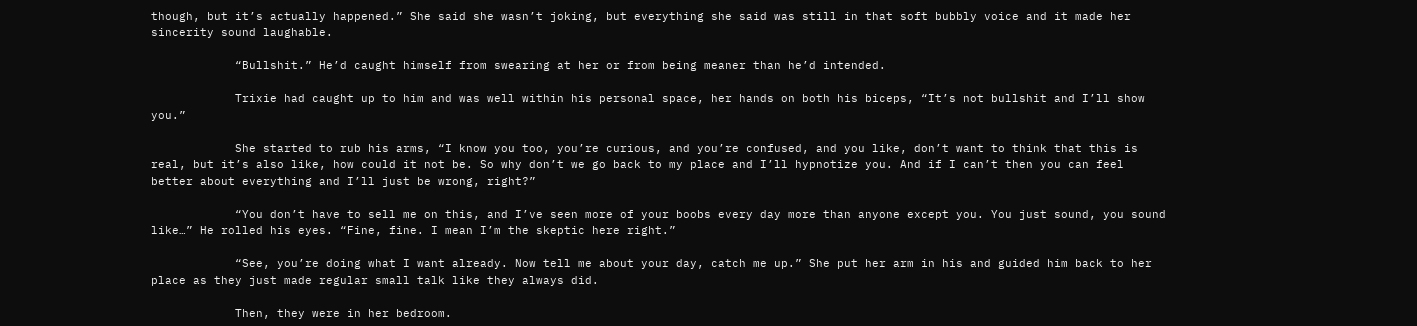though, but it’s actually happened.” She said she wasn’t joking, but everything she said was still in that soft bubbly voice and it made her sincerity sound laughable.

            “Bullshit.” He’d caught himself from swearing at her or from being meaner than he’d intended.

            Trixie had caught up to him and was well within his personal space, her hands on both his biceps, “It’s not bullshit and I’ll show you.”

            She started to rub his arms, “I know you too, you’re curious, and you’re confused, and you like, don’t want to think that this is real, but it’s also like, how could it not be. So why don’t we go back to my place and I’ll hypnotize you. And if I can’t then you can feel better about everything and I’ll just be wrong, right?”

            “You don’t have to sell me on this, and I’ve seen more of your boobs every day more than anyone except you. You just sound, you sound like…” He rolled his eyes. “Fine, fine. I mean I’m the skeptic here right.”

            “See, you’re doing what I want already. Now tell me about your day, catch me up.” She put her arm in his and guided him back to her place as they just made regular small talk like they always did.

            Then, they were in her bedroom.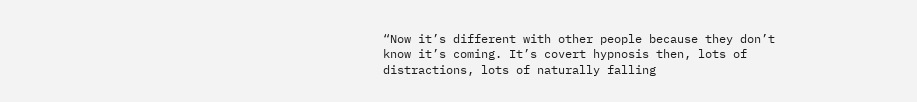“Now it’s different with other people because they don’t know it’s coming. It’s covert hypnosis then, lots of distractions, lots of naturally falling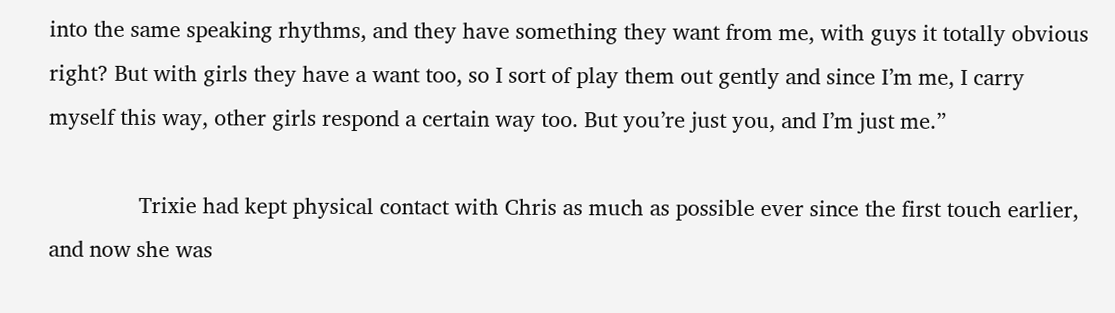into the same speaking rhythms, and they have something they want from me, with guys it totally obvious right? But with girls they have a want too, so I sort of play them out gently and since I’m me, I carry myself this way, other girls respond a certain way too. But you’re just you, and I’m just me.”

               Trixie had kept physical contact with Chris as much as possible ever since the first touch earlier, and now she was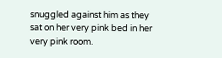snuggled against him as they sat on her very pink bed in her very pink room.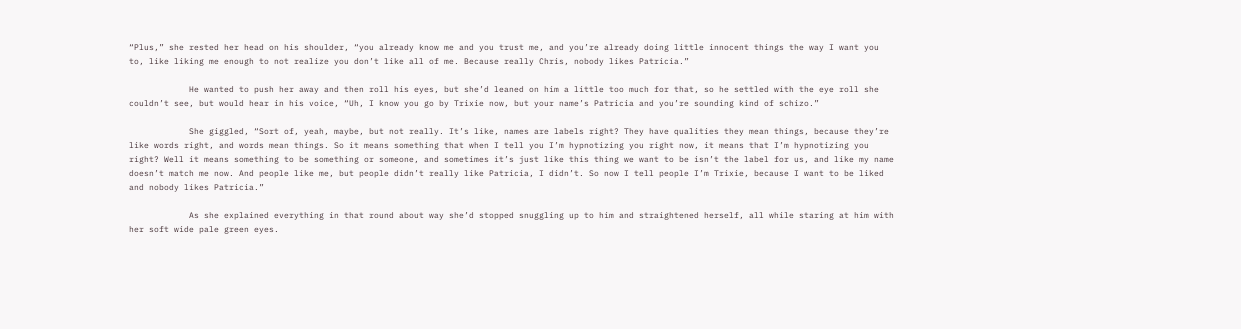“Plus,” she rested her head on his shoulder, “you already know me and you trust me, and you’re already doing little innocent things the way I want you to, like liking me enough to not realize you don’t like all of me. Because really Chris, nobody likes Patricia.”

            He wanted to push her away and then roll his eyes, but she’d leaned on him a little too much for that, so he settled with the eye roll she couldn’t see, but would hear in his voice, “Uh, I know you go by Trixie now, but your name’s Patricia and you’re sounding kind of schizo.”

            She giggled, “Sort of, yeah, maybe, but not really. It’s like, names are labels right? They have qualities they mean things, because they’re like words right, and words mean things. So it means something that when I tell you I’m hypnotizing you right now, it means that I’m hypnotizing you right? Well it means something to be something or someone, and sometimes it’s just like this thing we want to be isn’t the label for us, and like my name doesn’t match me now. And people like me, but people didn’t really like Patricia, I didn’t. So now I tell people I’m Trixie, because I want to be liked and nobody likes Patricia.”

            As she explained everything in that round about way she’d stopped snuggling up to him and straightened herself, all while staring at him with her soft wide pale green eyes.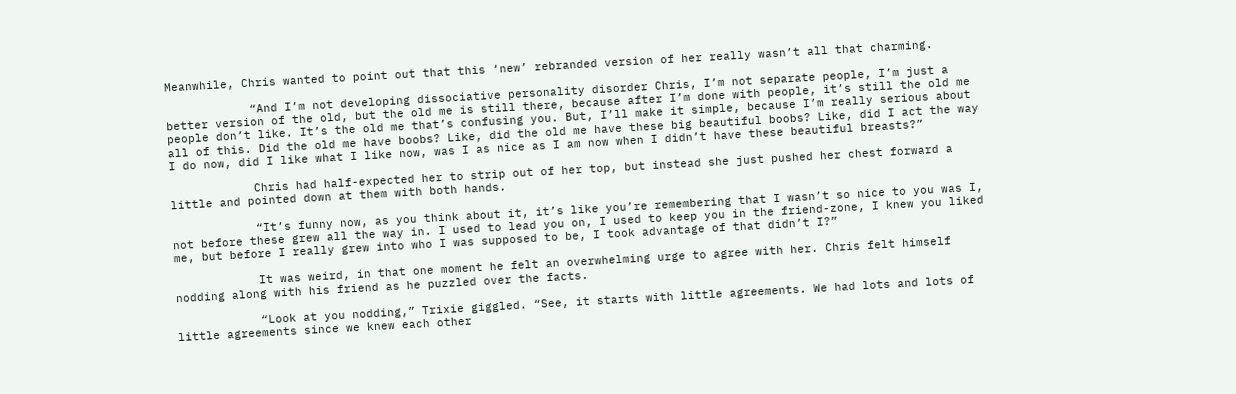Meanwhile, Chris wanted to point out that this ‘new’ rebranded version of her really wasn’t all that charming.

            “And I’m not developing dissociative personality disorder Chris, I’m not separate people, I’m just a better version of the old, but the old me is still there, because after I’m done with people, it’s still the old me people don’t like. It’s the old me that’s confusing you. But, I’ll make it simple, because I’m really serious about all of this. Did the old me have boobs? Like, did the old me have these big beautiful boobs? Like, did I act the way I do now, did I like what I like now, was I as nice as I am now when I didn’t have these beautiful breasts?”

            Chris had half-expected her to strip out of her top, but instead she just pushed her chest forward a little and pointed down at them with both hands.

            “It’s funny now, as you think about it, it’s like you’re remembering that I wasn’t so nice to you was I, not before these grew all the way in. I used to lead you on, I used to keep you in the friend-zone, I knew you liked me, but before I really grew into who I was supposed to be, I took advantage of that didn’t I?”

            It was weird, in that one moment he felt an overwhelming urge to agree with her. Chris felt himself nodding along with his friend as he puzzled over the facts.

            “Look at you nodding,” Trixie giggled. “See, it starts with little agreements. We had lots and lots of little agreements since we knew each other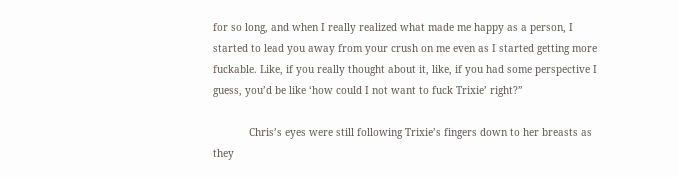for so long, and when I really realized what made me happy as a person, I started to lead you away from your crush on me even as I started getting more fuckable. Like, if you really thought about it, like, if you had some perspective I guess, you’d be like ‘how could I not want to fuck Trixie’ right?”

            Chris’s eyes were still following Trixie’s fingers down to her breasts as they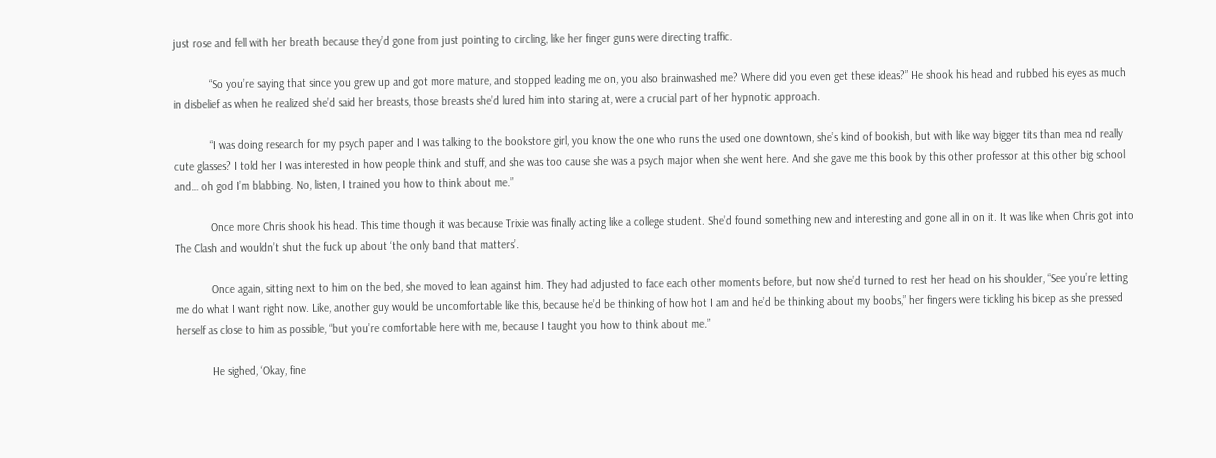just rose and fell with her breath because they’d gone from just pointing to circling, like her finger guns were directing traffic.

            “So you’re saying that since you grew up and got more mature, and stopped leading me on, you also brainwashed me? Where did you even get these ideas?” He shook his head and rubbed his eyes as much in disbelief as when he realized she’d said her breasts, those breasts she’d lured him into staring at, were a crucial part of her hypnotic approach.

            “I was doing research for my psych paper and I was talking to the bookstore girl, you know the one who runs the used one downtown, she’s kind of bookish, but with like way bigger tits than mea nd really cute glasses? I told her I was interested in how people think and stuff, and she was too cause she was a psych major when she went here. And she gave me this book by this other professor at this other big school and… oh god I’m blabbing. No, listen, I trained you how to think about me.”

            Once more Chris shook his head. This time though it was because Trixie was finally acting like a college student. She’d found something new and interesting and gone all in on it. It was like when Chris got into The Clash and wouldn’t shut the fuck up about ‘the only band that matters’.

            Once again, sitting next to him on the bed, she moved to lean against him. They had adjusted to face each other moments before, but now she’d turned to rest her head on his shoulder, “See you’re letting me do what I want right now. Like, another guy would be uncomfortable like this, because he’d be thinking of how hot I am and he’d be thinking about my boobs,” her fingers were tickling his bicep as she pressed herself as close to him as possible, “but you’re comfortable here with me, because I taught you how to think about me.”

            He sighed, ‘Okay, fine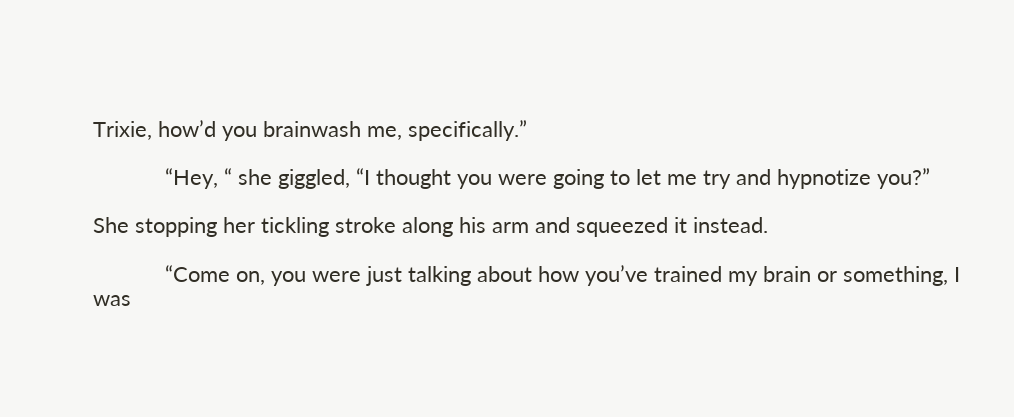Trixie, how’d you brainwash me, specifically.”

            “Hey, “ she giggled, “I thought you were going to let me try and hypnotize you?”

She stopping her tickling stroke along his arm and squeezed it instead.

            “Come on, you were just talking about how you’ve trained my brain or something, I was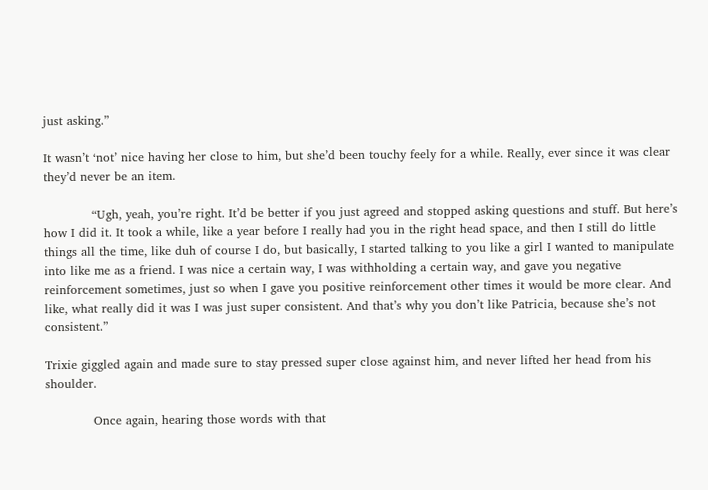just asking.”

It wasn’t ‘not’ nice having her close to him, but she’d been touchy feely for a while. Really, ever since it was clear they’d never be an item.

            “Ugh, yeah, you’re right. It’d be better if you just agreed and stopped asking questions and stuff. But here’s how I did it. It took a while, like a year before I really had you in the right head space, and then I still do little things all the time, like duh of course I do, but basically, I started talking to you like a girl I wanted to manipulate into like me as a friend. I was nice a certain way, I was withholding a certain way, and gave you negative reinforcement sometimes, just so when I gave you positive reinforcement other times it would be more clear. And like, what really did it was I was just super consistent. And that’s why you don’t like Patricia, because she’s not consistent.”

Trixie giggled again and made sure to stay pressed super close against him, and never lifted her head from his shoulder.

            Once again, hearing those words with that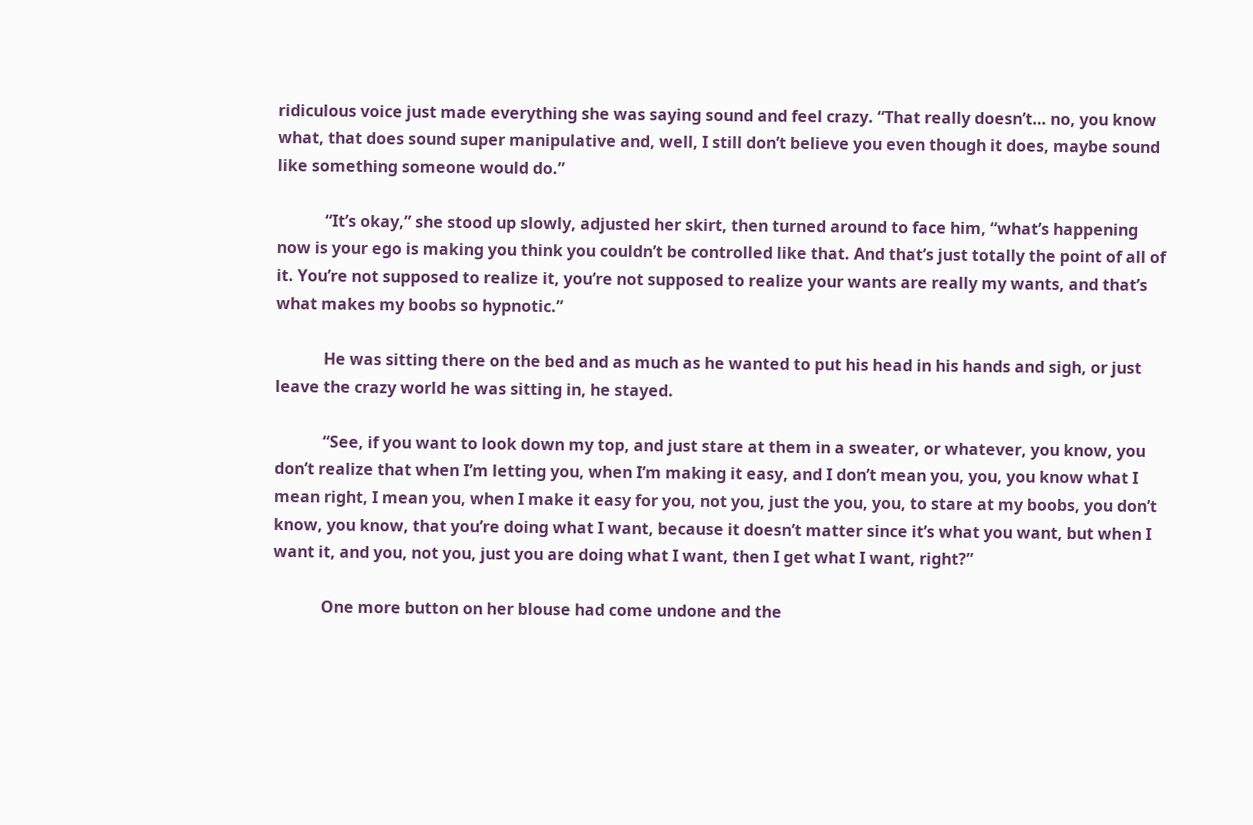ridiculous voice just made everything she was saying sound and feel crazy. “That really doesn’t… no, you know what, that does sound super manipulative and, well, I still don’t believe you even though it does, maybe sound like something someone would do.”

            “It’s okay,” she stood up slowly, adjusted her skirt, then turned around to face him, “what’s happening now is your ego is making you think you couldn’t be controlled like that. And that’s just totally the point of all of it. You’re not supposed to realize it, you’re not supposed to realize your wants are really my wants, and that’s what makes my boobs so hypnotic.”

            He was sitting there on the bed and as much as he wanted to put his head in his hands and sigh, or just leave the crazy world he was sitting in, he stayed.

            “See, if you want to look down my top, and just stare at them in a sweater, or whatever, you know, you don’t realize that when I’m letting you, when I’m making it easy, and I don’t mean you, you, you know what I mean right, I mean you, when I make it easy for you, not you, just the you, you, to stare at my boobs, you don’t know, you know, that you’re doing what I want, because it doesn’t matter since it’s what you want, but when I want it, and you, not you, just you are doing what I want, then I get what I want, right?”

            One more button on her blouse had come undone and the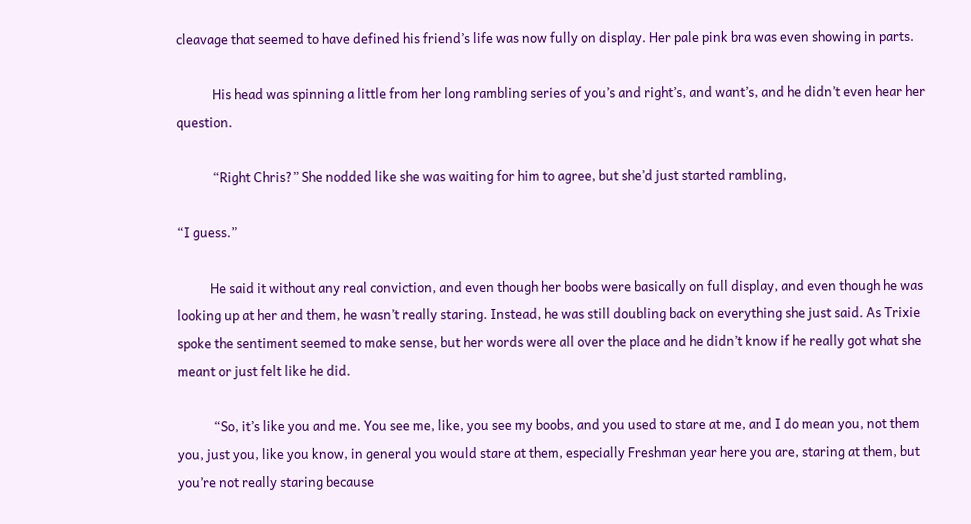cleavage that seemed to have defined his friend’s life was now fully on display. Her pale pink bra was even showing in parts.

            His head was spinning a little from her long rambling series of you’s and right’s, and want’s, and he didn’t even hear her question.

            “Right Chris?” She nodded like she was waiting for him to agree, but she’d just started rambling,

“I guess.”

           He said it without any real conviction, and even though her boobs were basically on full display, and even though he was looking up at her and them, he wasn’t really staring. Instead, he was still doubling back on everything she just said. As Trixie spoke the sentiment seemed to make sense, but her words were all over the place and he didn’t know if he really got what she meant or just felt like he did.

            “So, it’s like you and me. You see me, like, you see my boobs, and you used to stare at me, and I do mean you, not them you, just you, like you know, in general you would stare at them, especially Freshman year here you are, staring at them, but you’re not really staring because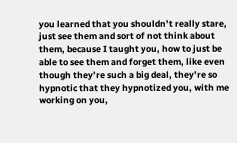you learned that you shouldn’t really stare, just see them and sort of not think about them, because I taught you, how to just be able to see them and forget them, like even though they’re such a big deal, they’re so hypnotic that they hypnotized you, with me working on you,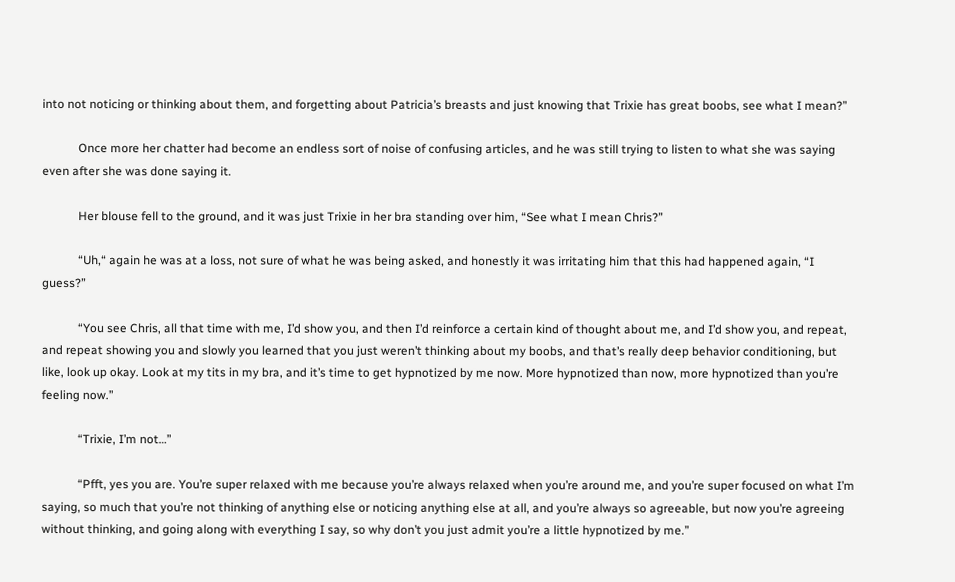into not noticing or thinking about them, and forgetting about Patricia’s breasts and just knowing that Trixie has great boobs, see what I mean?”

            Once more her chatter had become an endless sort of noise of confusing articles, and he was still trying to listen to what she was saying even after she was done saying it.

            Her blouse fell to the ground, and it was just Trixie in her bra standing over him, “See what I mean Chris?”

            “Uh,“ again he was at a loss, not sure of what he was being asked, and honestly it was irritating him that this had happened again, “I guess?”

            “You see Chris, all that time with me, I’d show you, and then I’d reinforce a certain kind of thought about me, and I’d show you, and repeat, and repeat showing you and slowly you learned that you just weren’t thinking about my boobs, and that’s really deep behavior conditioning, but like, look up okay. Look at my tits in my bra, and it’s time to get hypnotized by me now. More hypnotized than now, more hypnotized than you’re feeling now.”

            “Trixie, I’m not…”

            “Pfft, yes you are. You’re super relaxed with me because you’re always relaxed when you’re around me, and you’re super focused on what I’m saying, so much that you’re not thinking of anything else or noticing anything else at all, and you’re always so agreeable, but now you’re agreeing without thinking, and going along with everything I say, so why don’t you just admit you’re a little hypnotized by me.”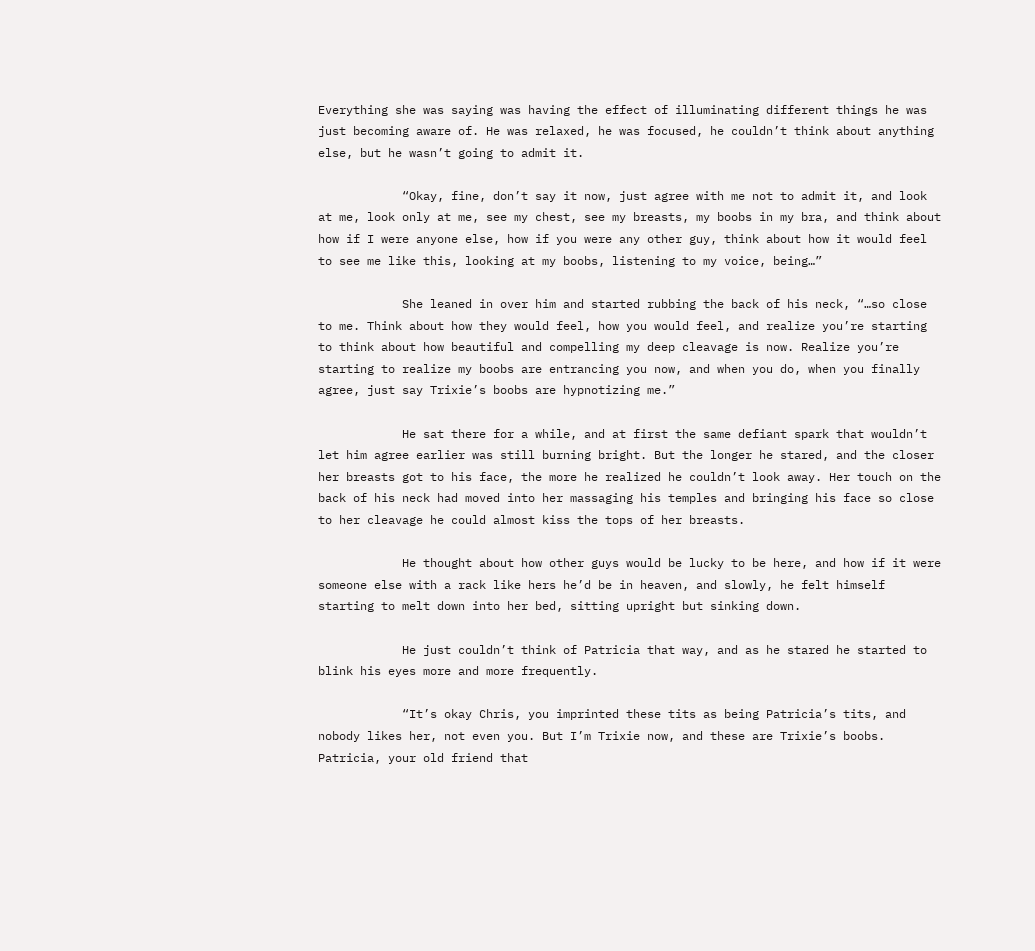Everything she was saying was having the effect of illuminating different things he was just becoming aware of. He was relaxed, he was focused, he couldn’t think about anything else, but he wasn’t going to admit it.

            “Okay, fine, don’t say it now, just agree with me not to admit it, and look at me, look only at me, see my chest, see my breasts, my boobs in my bra, and think about how if I were anyone else, how if you were any other guy, think about how it would feel to see me like this, looking at my boobs, listening to my voice, being…”

            She leaned in over him and started rubbing the back of his neck, “…so close to me. Think about how they would feel, how you would feel, and realize you’re starting to think about how beautiful and compelling my deep cleavage is now. Realize you’re starting to realize my boobs are entrancing you now, and when you do, when you finally agree, just say Trixie’s boobs are hypnotizing me.”

            He sat there for a while, and at first the same defiant spark that wouldn’t let him agree earlier was still burning bright. But the longer he stared, and the closer her breasts got to his face, the more he realized he couldn’t look away. Her touch on the back of his neck had moved into her massaging his temples and bringing his face so close to her cleavage he could almost kiss the tops of her breasts.

            He thought about how other guys would be lucky to be here, and how if it were someone else with a rack like hers he’d be in heaven, and slowly, he felt himself starting to melt down into her bed, sitting upright but sinking down.

            He just couldn’t think of Patricia that way, and as he stared he started to blink his eyes more and more frequently.

            “It’s okay Chris, you imprinted these tits as being Patricia’s tits, and nobody likes her, not even you. But I’m Trixie now, and these are Trixie’s boobs. Patricia, your old friend that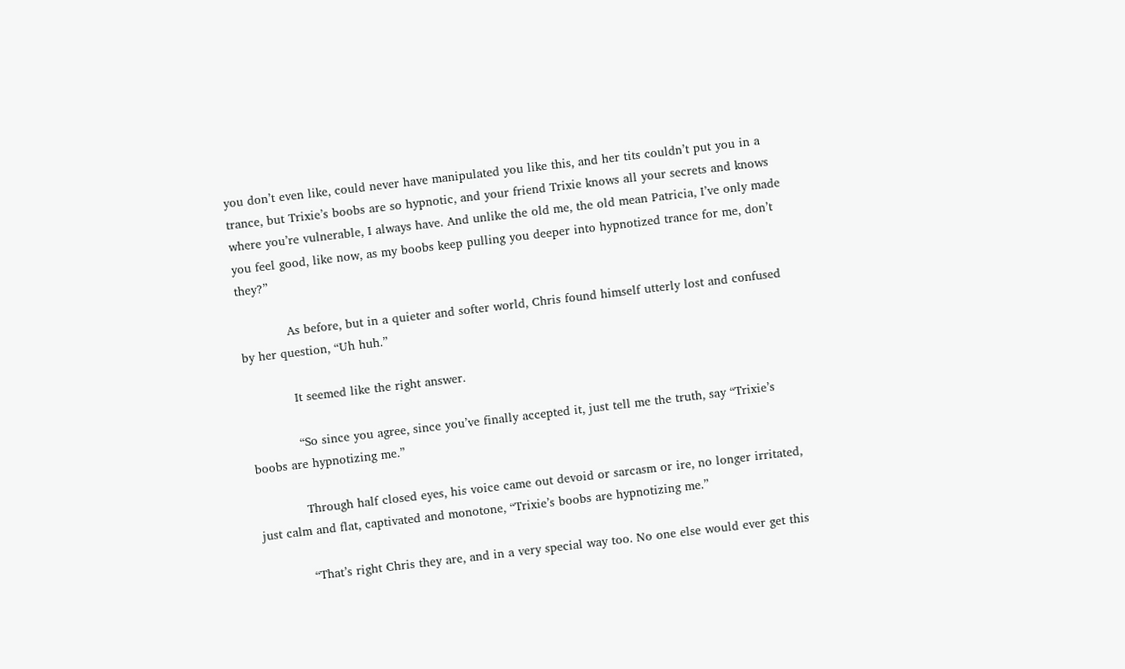you don’t even like, could never have manipulated you like this, and her tits couldn’t put you in a trance, but Trixie’s boobs are so hypnotic, and your friend Trixie knows all your secrets and knows where you’re vulnerable, I always have. And unlike the old me, the old mean Patricia, I’ve only made you feel good, like now, as my boobs keep pulling you deeper into hypnotized trance for me, don’t they?”

            As before, but in a quieter and softer world, Chris found himself utterly lost and confused by her question, “Uh huh.”

            It seemed like the right answer.

            “So since you agree, since you’ve finally accepted it, just tell me the truth, say “Trixie’s boobs are hypnotizing me.”

            Through half closed eyes, his voice came out devoid or sarcasm or ire, no longer irritated, just calm and flat, captivated and monotone, “Trixie’s boobs are hypnotizing me.”

            “That’s right Chris they are, and in a very special way too. No one else would ever get this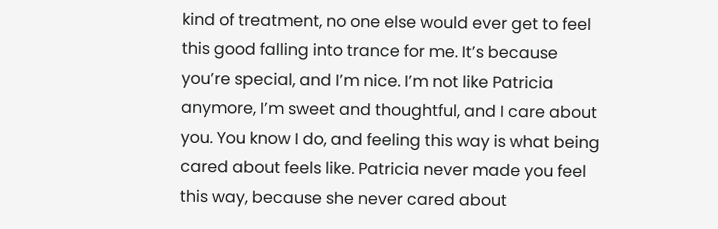kind of treatment, no one else would ever get to feel this good falling into trance for me. It’s because you’re special, and I’m nice. I’m not like Patricia anymore, I’m sweet and thoughtful, and I care about you. You know I do, and feeling this way is what being cared about feels like. Patricia never made you feel this way, because she never cared about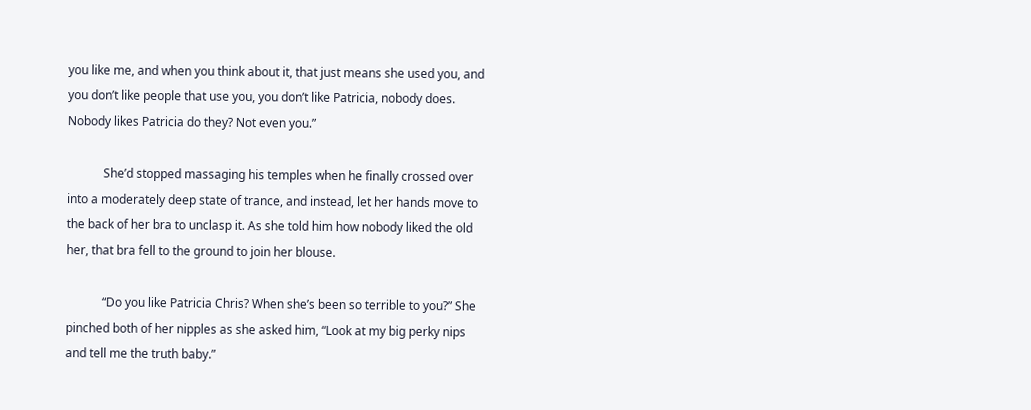you like me, and when you think about it, that just means she used you, and you don’t like people that use you, you don’t like Patricia, nobody does. Nobody likes Patricia do they? Not even you.”

            She’d stopped massaging his temples when he finally crossed over into a moderately deep state of trance, and instead, let her hands move to the back of her bra to unclasp it. As she told him how nobody liked the old her, that bra fell to the ground to join her blouse.

            “Do you like Patricia Chris? When she’s been so terrible to you?” She pinched both of her nipples as she asked him, “Look at my big perky nips and tell me the truth baby.”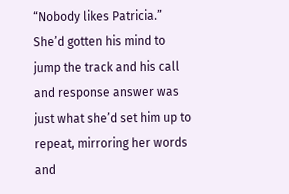“Nobody likes Patricia.” She’d gotten his mind to jump the track and his call and response answer was just what she’d set him up to repeat, mirroring her words and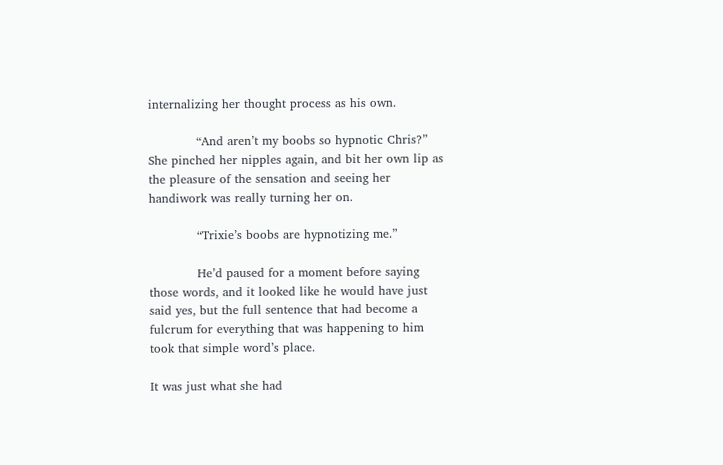internalizing her thought process as his own.

            “And aren’t my boobs so hypnotic Chris?” She pinched her nipples again, and bit her own lip as the pleasure of the sensation and seeing her handiwork was really turning her on.

            “Trixie’s boobs are hypnotizing me.”

            He’d paused for a moment before saying those words, and it looked like he would have just said yes, but the full sentence that had become a fulcrum for everything that was happening to him took that simple word’s place.

It was just what she had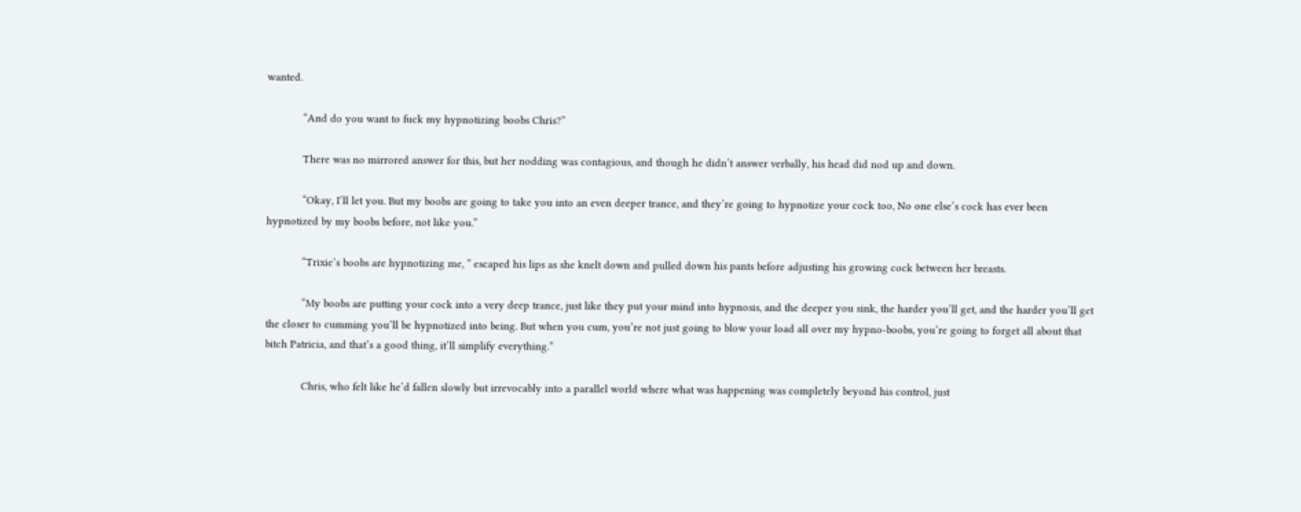wanted.

            “And do you want to fuck my hypnotizing boobs Chris?”

            There was no mirrored answer for this, but her nodding was contagious, and though he didn’t answer verbally, his head did nod up and down.

            “Okay, I’ll let you. But my boobs are going to take you into an even deeper trance, and they’re going to hypnotize your cock too, No one else’s cock has ever been hypnotized by my boobs before, not like you.”

            “Trixie’s boobs are hypnotizing me, ” escaped his lips as she knelt down and pulled down his pants before adjusting his growing cock between her breasts.

            “My boobs are putting your cock into a very deep trance, just like they put your mind into hypnosis, and the deeper you sink, the harder you’ll get, and the harder you’ll get the closer to cumming you’ll be hypnotized into being. But when you cum, you’re not just going to blow your load all over my hypno-boobs, you’re going to forget all about that bitch Patricia, and that’s a good thing, it’ll simplify everything.”

            Chris, who felt like he’d fallen slowly but irrevocably into a parallel world where what was happening was completely beyond his control, just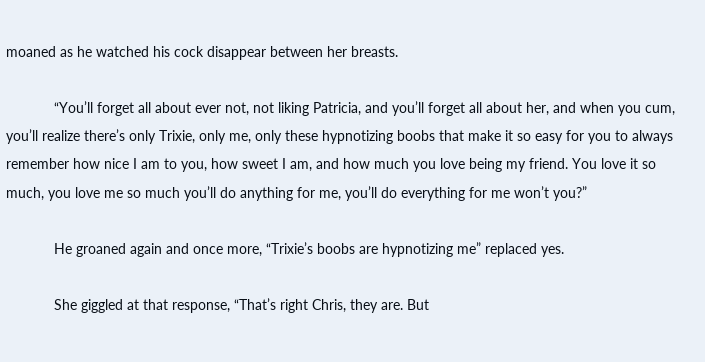moaned as he watched his cock disappear between her breasts.

            “You’ll forget all about ever not, not liking Patricia, and you’ll forget all about her, and when you cum, you’ll realize there’s only Trixie, only me, only these hypnotizing boobs that make it so easy for you to always remember how nice I am to you, how sweet I am, and how much you love being my friend. You love it so much, you love me so much you’ll do anything for me, you’ll do everything for me won’t you?”

            He groaned again and once more, “Trixie’s boobs are hypnotizing me” replaced yes.

            She giggled at that response, “That’s right Chris, they are. But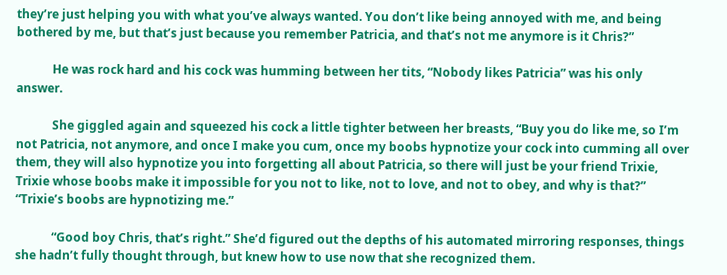they’re just helping you with what you’ve always wanted. You don’t like being annoyed with me, and being bothered by me, but that’s just because you remember Patricia, and that’s not me anymore is it Chris?”

            He was rock hard and his cock was humming between her tits, “Nobody likes Patricia” was his only answer.

            She giggled again and squeezed his cock a little tighter between her breasts, “Buy you do like me, so I’m not Patricia, not anymore, and once I make you cum, once my boobs hypnotize your cock into cumming all over them, they will also hypnotize you into forgetting all about Patricia, so there will just be your friend Trixie, Trixie whose boobs make it impossible for you not to like, not to love, and not to obey, and why is that?”
“Trixie’s boobs are hypnotizing me.”

            “Good boy Chris, that’s right.” She’d figured out the depths of his automated mirroring responses, things she hadn’t fully thought through, but knew how to use now that she recognized them.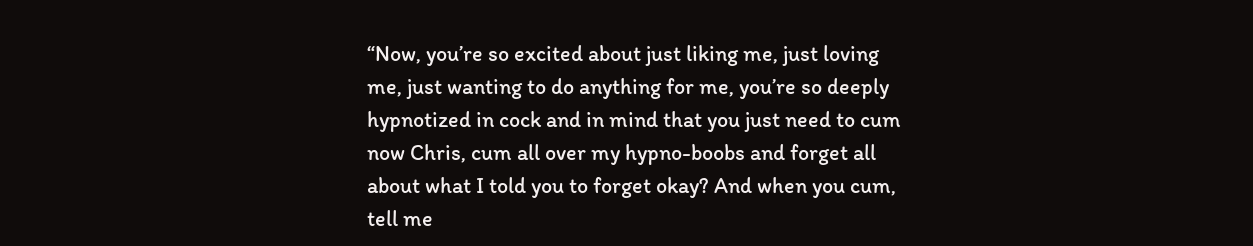“Now, you’re so excited about just liking me, just loving me, just wanting to do anything for me, you’re so deeply hypnotized in cock and in mind that you just need to cum now Chris, cum all over my hypno-boobs and forget all about what I told you to forget okay? And when you cum, tell me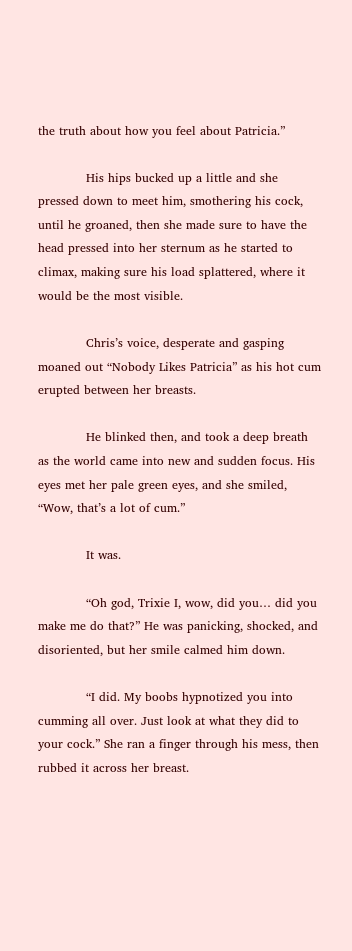the truth about how you feel about Patricia.”

            His hips bucked up a little and she pressed down to meet him, smothering his cock, until he groaned, then she made sure to have the head pressed into her sternum as he started to climax, making sure his load splattered, where it would be the most visible.

            Chris’s voice, desperate and gasping moaned out “Nobody Likes Patricia” as his hot cum erupted between her breasts.

            He blinked then, and took a deep breath as the world came into new and sudden focus. His eyes met her pale green eyes, and she smiled, “Wow, that’s a lot of cum.”

            It was.

            “Oh god, Trixie I, wow, did you… did you make me do that?” He was panicking, shocked, and disoriented, but her smile calmed him down.

            “I did. My boobs hypnotized you into cumming all over. Just look at what they did to your cock.” She ran a finger through his mess, then rubbed it across her breast.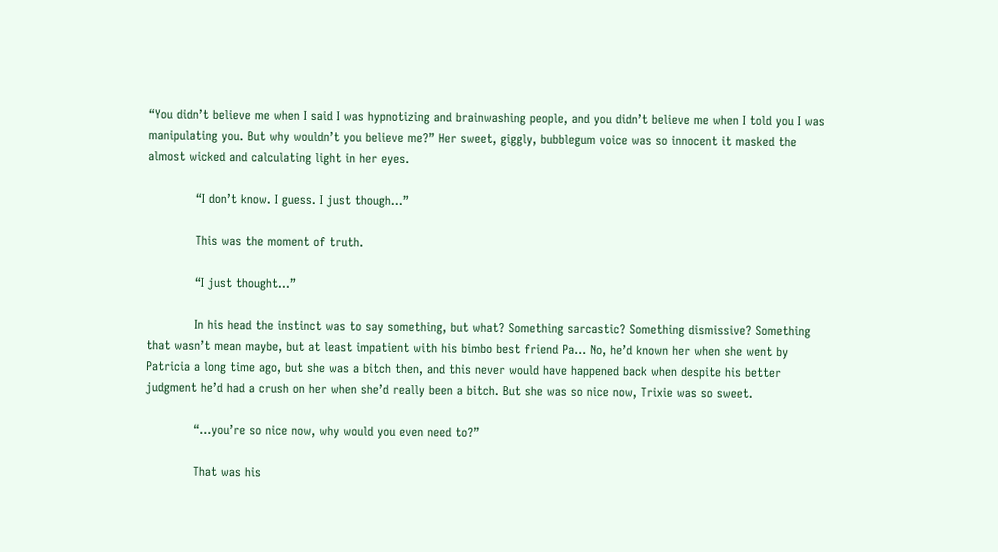“You didn’t believe me when I said I was hypnotizing and brainwashing people, and you didn’t believe me when I told you I was manipulating you. But why wouldn’t you believe me?” Her sweet, giggly, bubblegum voice was so innocent it masked the almost wicked and calculating light in her eyes.

            “I don’t know. I guess. I just though…”

            This was the moment of truth.

            “I just thought…”

            In his head the instinct was to say something, but what? Something sarcastic? Something dismissive? Something that wasn’t mean maybe, but at least impatient with his bimbo best friend Pa… No, he’d known her when she went by Patricia a long time ago, but she was a bitch then, and this never would have happened back when despite his better judgment he’d had a crush on her when she’d really been a bitch. But she was so nice now, Trixie was so sweet.

            “…you’re so nice now, why would you even need to?”

            That was his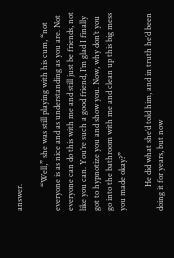answer.

            “Well,” she was still playing with his cum, “not everyone is as nice and as understanding as you are. Not everyone can do this with me and still just be friends, not like you can. You’re such a good friend, I’m glad I finally got to hypnotize you and show you. Now, why don’t you go into the bathroom with me and clean up this big mess you made okay?”

            He did what she’d told him, and in truth he’d been doing it for years, but now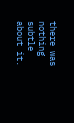there was nothing subtle about it.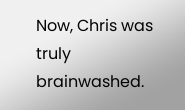Now, Chris was truly brainwashed.